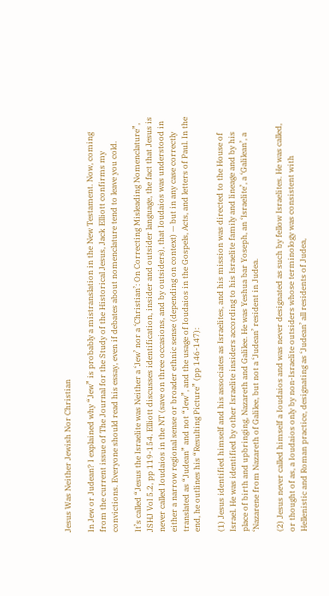Jesus Was Neither Jewish Nor Christian

In Jew or Judean? I explained why “Jew” is probably a mistranslation in the New Testament. Now, coming from the current issue of The Journal for the Study of the Historical Jesus, Jack Elliott confirms my convictions. Everyone should read his essay, even if debates about nomenclature tend to leave you cold.

It’s called “Jesus the Israelite was Neither a ‘Jew’ nor a ‘Christian’: On Correcting Misleading Nomenclature”, JSHJ Vol 5.2, pp 119-154. Elliott discusses identification, insider and outsider language, the fact that Jesus is never called Ioudaios in the NT (save on three occasions, and by outsiders), that Ioudaios was understood in either a narrow regional sense or broader ethnic sense (depending on context) — but in any case correctly translated as “Judean” and not “Jew”, and the usage of Ioudaios in the Gospels, Acts, and letters of Paul. In the end, he outlines his “Resulting Picture” (pp 146-147):

(1) Jesus identified himself and his associates as Israelites, and his mission was directed to the House of Israel. He was identified by other Israelite insiders according to his Israelite family and lineage and by his place of birth and upbringing, Nazareth and Galilee. He was Yeshua bar Yoseph, an ‘Israelite’, a ‘Galilean’, a ‘Nazarene from Nazareth of Galilee, but not a ‘Judean’ resident in Judea.

(2) Jesus never called himself a Ioudaios and was never designated as such by fellow Israelites. He was called, or thought of as, a Ioudaios only by non-Israelite outsiders whose terminology was consistent with Hellenistic and Roman practice, designating as ‘Judean’ all residents of Judea,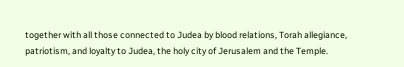together with all those connected to Judea by blood relations, Torah allegiance, patriotism, and loyalty to Judea, the holy city of Jerusalem and the Temple.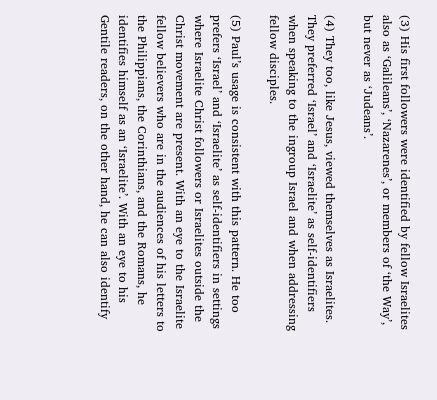(3) His first followers were identified by fellow Israelites also as ‘Galileans’, ‘Nazarenes’, or members of ‘the Way’, but never as ‘Judeans’.

(4) They too, like Jesus, viewed themselves as Israelites. They preferred ‘Israel’ and ‘Israelite’ as self-identifiers when speaking to the ingroup Israel and when addressing fellow disciples.

(5) Paul’s usage is consistent with this pattern. He too prefers ‘Israel’ and ‘Israelite’ as self-identifiers in settings where Israelite Christ followers or Israelites outside the Christ movement are present. With an eye to the Israelite fellow believers who are in the audiences of his letters to the Philippians, the Corinthians, and the Romans, he identifies himself as an ‘Israelite’. With an eye to his Gentile readers, on the other hand, he can also identify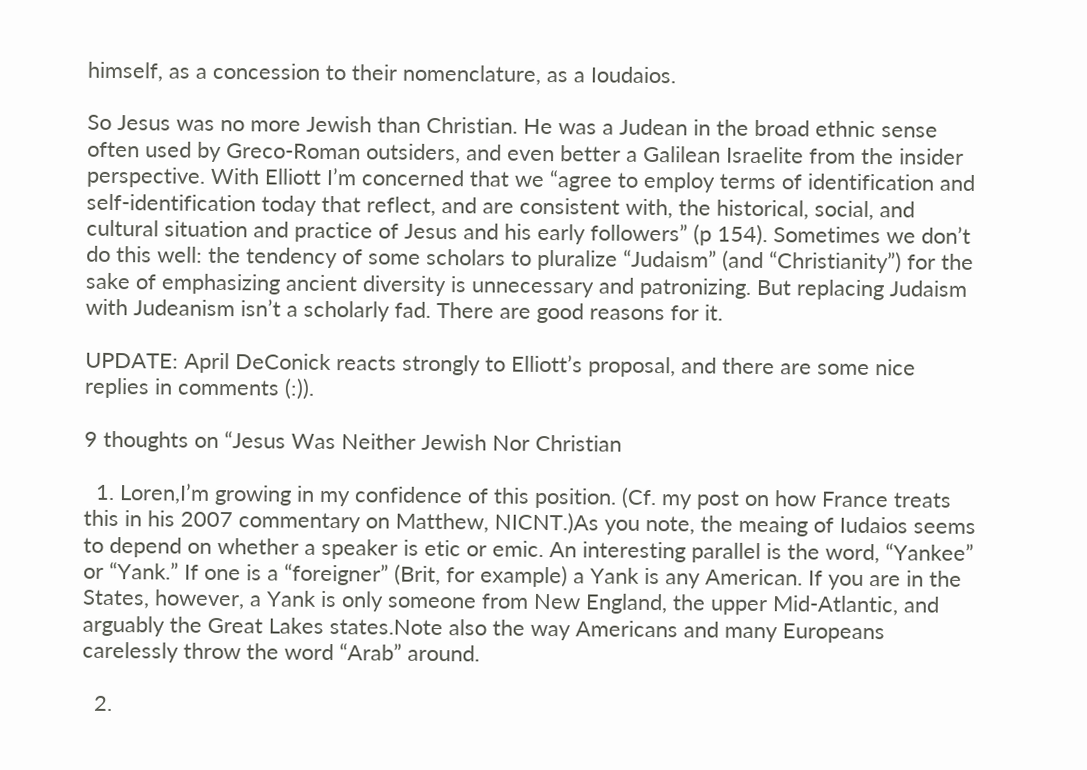himself, as a concession to their nomenclature, as a Ioudaios.

So Jesus was no more Jewish than Christian. He was a Judean in the broad ethnic sense often used by Greco-Roman outsiders, and even better a Galilean Israelite from the insider perspective. With Elliott I’m concerned that we “agree to employ terms of identification and self-identification today that reflect, and are consistent with, the historical, social, and cultural situation and practice of Jesus and his early followers” (p 154). Sometimes we don’t do this well: the tendency of some scholars to pluralize “Judaism” (and “Christianity”) for the sake of emphasizing ancient diversity is unnecessary and patronizing. But replacing Judaism with Judeanism isn’t a scholarly fad. There are good reasons for it.

UPDATE: April DeConick reacts strongly to Elliott’s proposal, and there are some nice replies in comments (:)).

9 thoughts on “Jesus Was Neither Jewish Nor Christian

  1. Loren,I’m growing in my confidence of this position. (Cf. my post on how France treats this in his 2007 commentary on Matthew, NICNT.)As you note, the meaing of Iudaios seems to depend on whether a speaker is etic or emic. An interesting parallel is the word, “Yankee” or “Yank.” If one is a “foreigner” (Brit, for example) a Yank is any American. If you are in the States, however, a Yank is only someone from New England, the upper Mid-Atlantic, and arguably the Great Lakes states.Note also the way Americans and many Europeans carelessly throw the word “Arab” around.

  2.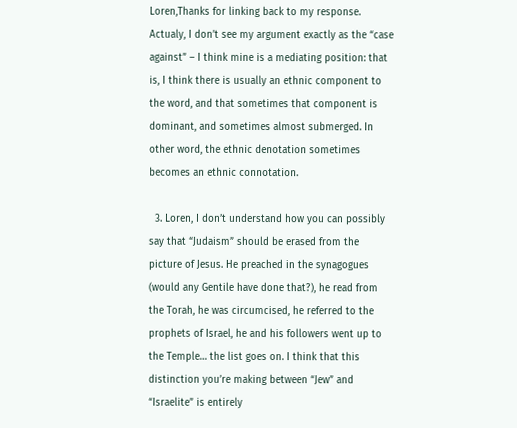Loren,Thanks for linking back to my response. Actualy, I don’t see my argument exactly as the “case against” – I think mine is a mediating position: that is, I think there is usually an ethnic component to the word, and that sometimes that component is dominant, and sometimes almost submerged. In other word, the ethnic denotation sometimes becomes an ethnic connotation.

  3. Loren, I don’t understand how you can possibly say that “Judaism” should be erased from the picture of Jesus. He preached in the synagogues (would any Gentile have done that?), he read from the Torah, he was circumcised, he referred to the prophets of Israel, he and his followers went up to the Temple… the list goes on. I think that this distinction you’re making between “Jew” and “Israelite” is entirely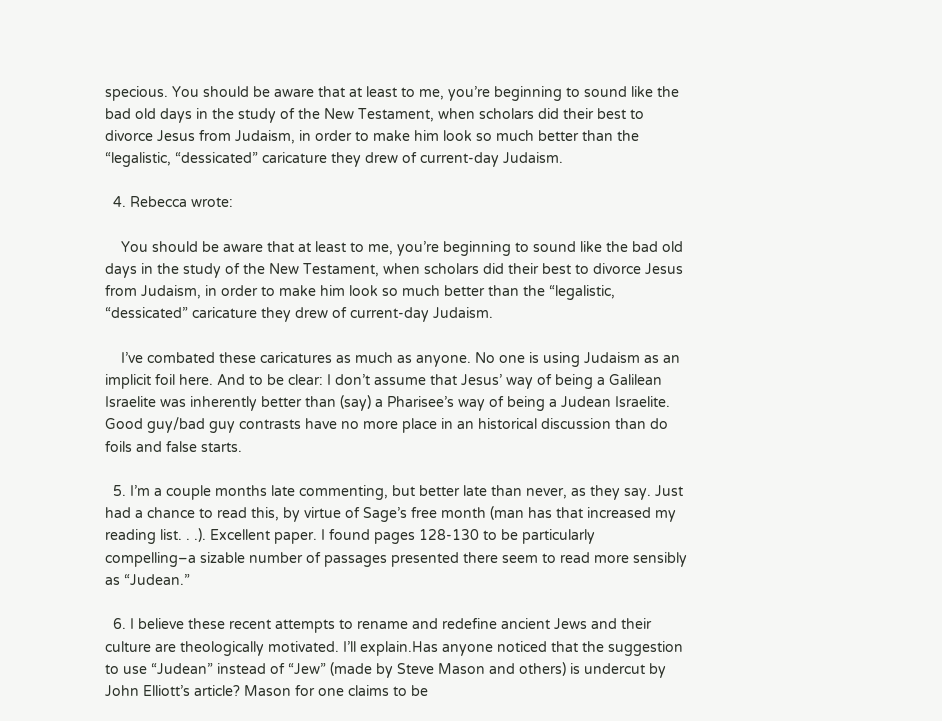specious. You should be aware that at least to me, you’re beginning to sound like the bad old days in the study of the New Testament, when scholars did their best to divorce Jesus from Judaism, in order to make him look so much better than the “legalistic, “dessicated” caricature they drew of current-day Judaism.

  4. Rebecca wrote:

    You should be aware that at least to me, you’re beginning to sound like the bad old days in the study of the New Testament, when scholars did their best to divorce Jesus from Judaism, in order to make him look so much better than the “legalistic, “dessicated” caricature they drew of current-day Judaism.

    I’ve combated these caricatures as much as anyone. No one is using Judaism as an implicit foil here. And to be clear: I don’t assume that Jesus’ way of being a Galilean Israelite was inherently better than (say) a Pharisee’s way of being a Judean Israelite. Good guy/bad guy contrasts have no more place in an historical discussion than do foils and false starts.

  5. I’m a couple months late commenting, but better late than never, as they say. Just had a chance to read this, by virtue of Sage’s free month (man has that increased my reading list. . .). Excellent paper. I found pages 128-130 to be particularly compelling–a sizable number of passages presented there seem to read more sensibly as “Judean.”

  6. I believe these recent attempts to rename and redefine ancient Jews and their culture are theologically motivated. I’ll explain.Has anyone noticed that the suggestion to use “Judean” instead of “Jew” (made by Steve Mason and others) is undercut by John Elliott’s article? Mason for one claims to be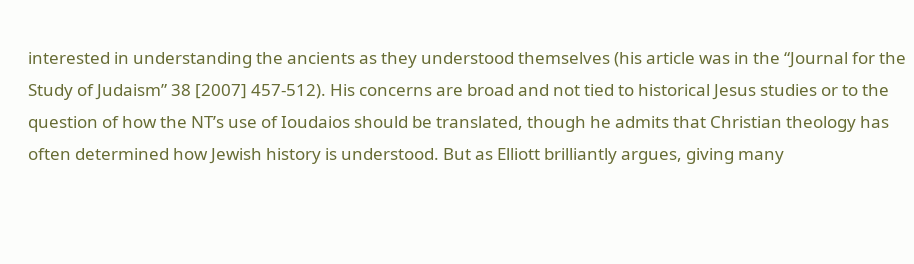interested in understanding the ancients as they understood themselves (his article was in the “Journal for the Study of Judaism” 38 [2007] 457-512). His concerns are broad and not tied to historical Jesus studies or to the question of how the NT’s use of Ioudaios should be translated, though he admits that Christian theology has often determined how Jewish history is understood. But as Elliott brilliantly argues, giving many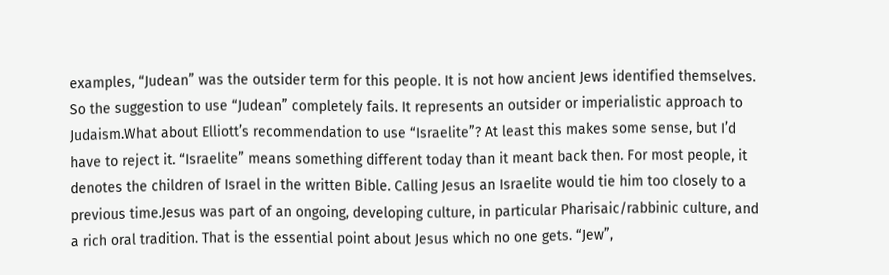examples, “Judean” was the outsider term for this people. It is not how ancient Jews identified themselves. So the suggestion to use “Judean” completely fails. It represents an outsider or imperialistic approach to Judaism.What about Elliott’s recommendation to use “Israelite”? At least this makes some sense, but I’d have to reject it. “Israelite” means something different today than it meant back then. For most people, it denotes the children of Israel in the written Bible. Calling Jesus an Israelite would tie him too closely to a previous time.Jesus was part of an ongoing, developing culture, in particular Pharisaic/rabbinic culture, and a rich oral tradition. That is the essential point about Jesus which no one gets. “Jew”,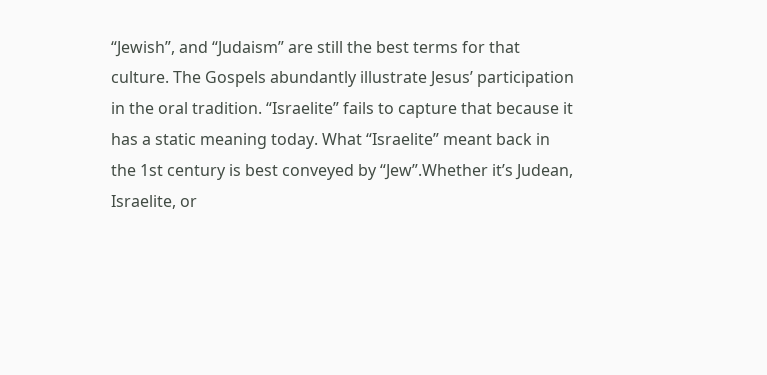“Jewish”, and “Judaism” are still the best terms for that culture. The Gospels abundantly illustrate Jesus’ participation in the oral tradition. “Israelite” fails to capture that because it has a static meaning today. What “Israelite” meant back in the 1st century is best conveyed by “Jew”.Whether it’s Judean, Israelite, or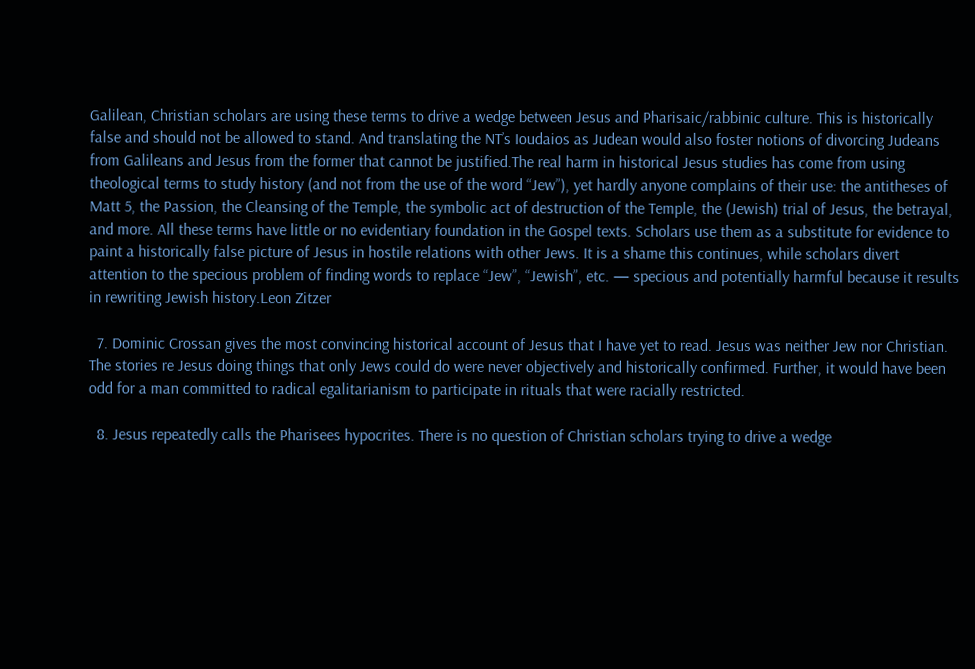Galilean, Christian scholars are using these terms to drive a wedge between Jesus and Pharisaic/rabbinic culture. This is historically false and should not be allowed to stand. And translating the NT’s Ioudaios as Judean would also foster notions of divorcing Judeans from Galileans and Jesus from the former that cannot be justified.The real harm in historical Jesus studies has come from using theological terms to study history (and not from the use of the word “Jew”), yet hardly anyone complains of their use: the antitheses of Matt 5, the Passion, the Cleansing of the Temple, the symbolic act of destruction of the Temple, the (Jewish) trial of Jesus, the betrayal, and more. All these terms have little or no evidentiary foundation in the Gospel texts. Scholars use them as a substitute for evidence to paint a historically false picture of Jesus in hostile relations with other Jews. It is a shame this continues, while scholars divert attention to the specious problem of finding words to replace “Jew”, “Jewish”, etc. — specious and potentially harmful because it results in rewriting Jewish history.Leon Zitzer

  7. Dominic Crossan gives the most convincing historical account of Jesus that I have yet to read. Jesus was neither Jew nor Christian. The stories re Jesus doing things that only Jews could do were never objectively and historically confirmed. Further, it would have been odd for a man committed to radical egalitarianism to participate in rituals that were racially restricted.

  8. Jesus repeatedly calls the Pharisees hypocrites. There is no question of Christian scholars trying to drive a wedge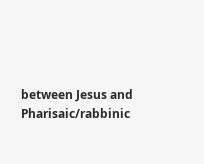between Jesus and Pharisaic/rabbinic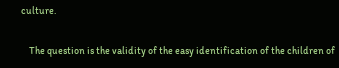culture.

    The question is the validity of the easy identification of the children of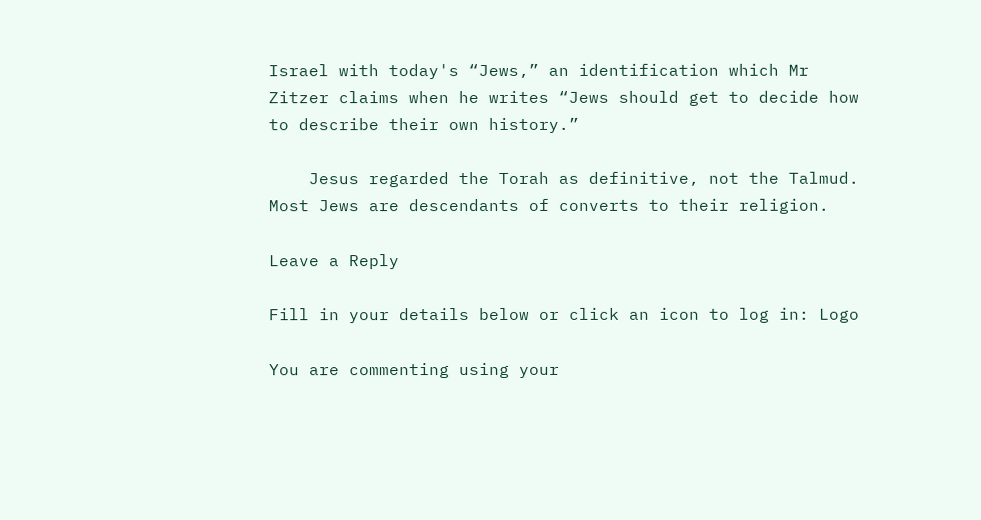Israel with today's “Jews,” an identification which Mr Zitzer claims when he writes “Jews should get to decide how to describe their own history.”

    Jesus regarded the Torah as definitive, not the Talmud. Most Jews are descendants of converts to their religion.

Leave a Reply

Fill in your details below or click an icon to log in: Logo

You are commenting using your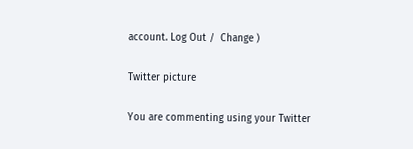account. Log Out /  Change )

Twitter picture

You are commenting using your Twitter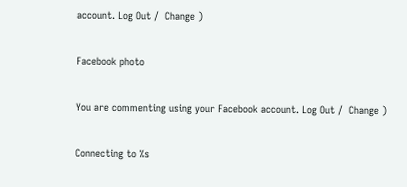account. Log Out /  Change )

Facebook photo

You are commenting using your Facebook account. Log Out /  Change )

Connecting to %s